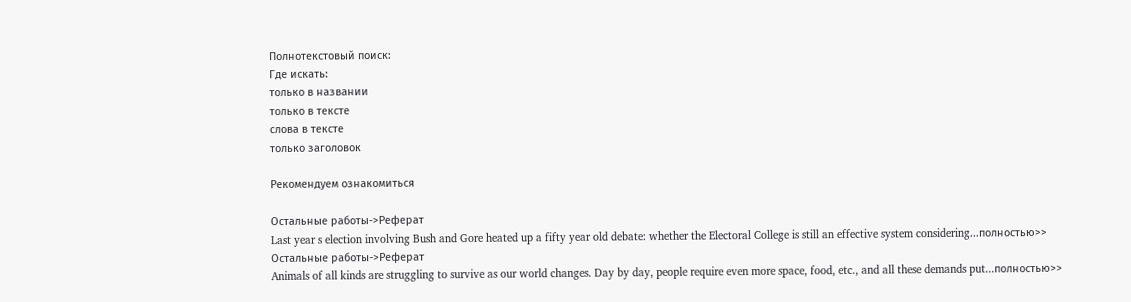Полнотекстовый поиск:
Где искать:
только в названии
только в тексте
слова в тексте
только заголовок

Рекомендуем ознакомиться

Остальные работы->Реферат
Last year s election involving Bush and Gore heated up a fifty year old debate: whether the Electoral College is still an effective system considering...полностью>>
Остальные работы->Реферат
Animals of all kinds are struggling to survive as our world changes. Day by day, people require even more space, food, etc., and all these demands put...полностью>>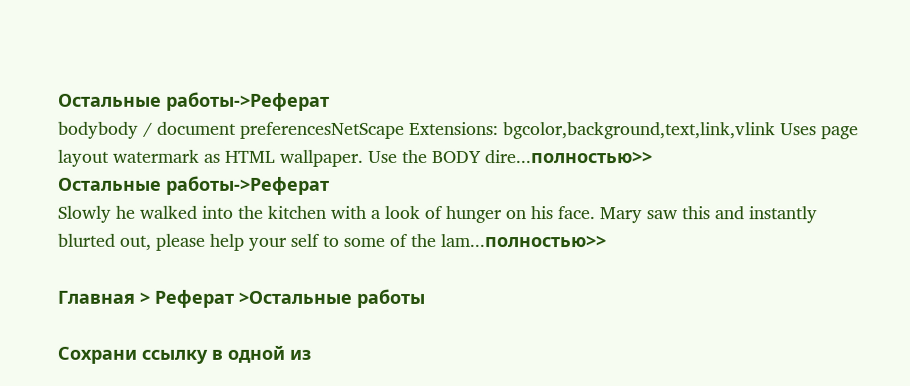Остальные работы->Реферат
bodybody / document preferencesNetScape Extensions: bgcolor,background,text,link,vlink Uses page layout watermark as HTML wallpaper. Use the BODY dire...полностью>>
Остальные работы->Реферат
Slowly he walked into the kitchen with a look of hunger on his face. Mary saw this and instantly blurted out, please help your self to some of the lam...полностью>>

Главная > Реферат >Остальные работы

Сохрани ссылку в одной из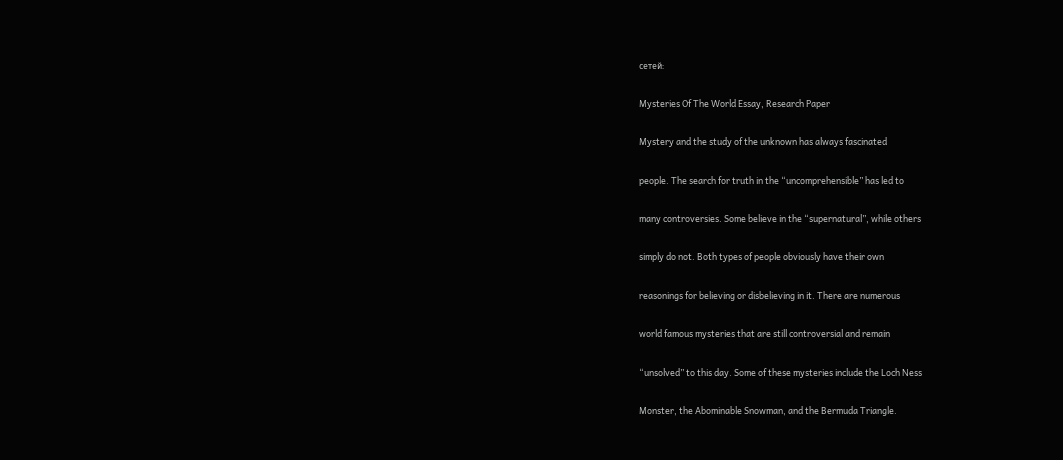сетей:

Mysteries Of The World Essay, Research Paper

Mystery and the study of the unknown has always fascinated

people. The search for truth in the “uncomprehensible” has led to

many controversies. Some believe in the “supernatural”, while others

simply do not. Both types of people obviously have their own

reasonings for believing or disbelieving in it. There are numerous

world famous mysteries that are still controversial and remain

“unsolved” to this day. Some of these mysteries include the Loch Ness

Monster, the Abominable Snowman, and the Bermuda Triangle.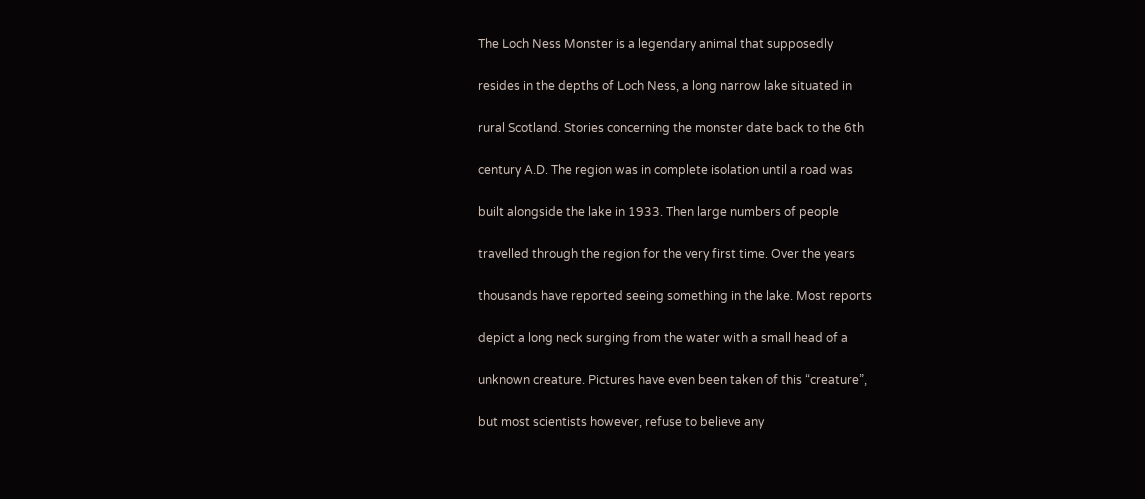The Loch Ness Monster is a legendary animal that supposedly

resides in the depths of Loch Ness, a long narrow lake situated in

rural Scotland. Stories concerning the monster date back to the 6th

century A.D. The region was in complete isolation until a road was

built alongside the lake in 1933. Then large numbers of people

travelled through the region for the very first time. Over the years

thousands have reported seeing something in the lake. Most reports

depict a long neck surging from the water with a small head of a

unknown creature. Pictures have even been taken of this “creature”,

but most scientists however, refuse to believe any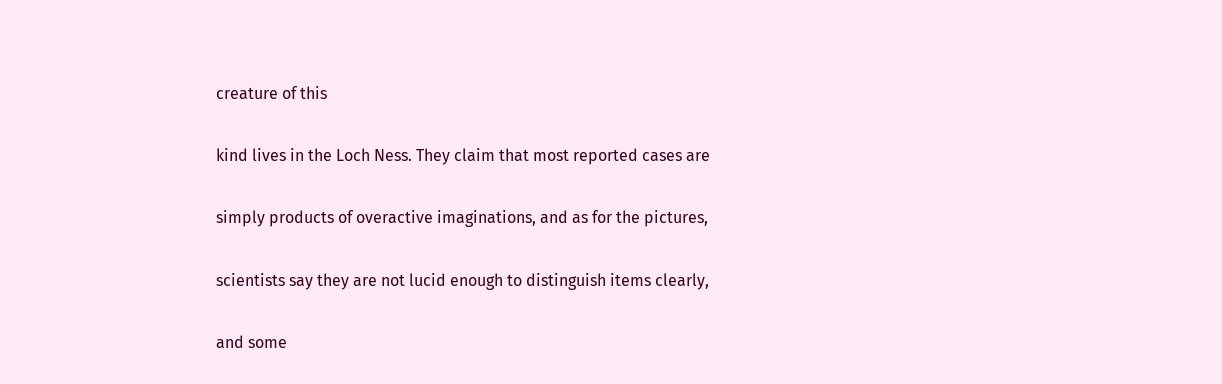creature of this

kind lives in the Loch Ness. They claim that most reported cases are

simply products of overactive imaginations, and as for the pictures,

scientists say they are not lucid enough to distinguish items clearly,

and some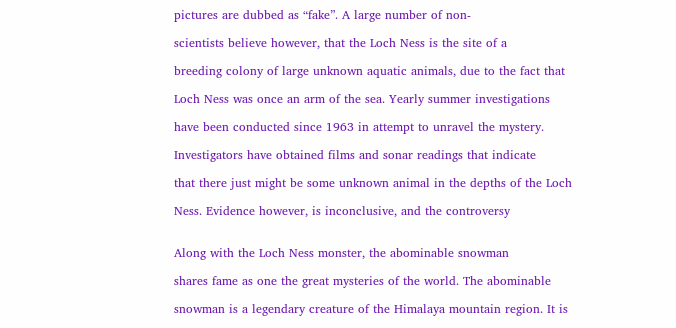pictures are dubbed as “fake”. A large number of non-

scientists believe however, that the Loch Ness is the site of a

breeding colony of large unknown aquatic animals, due to the fact that

Loch Ness was once an arm of the sea. Yearly summer investigations

have been conducted since 1963 in attempt to unravel the mystery.

Investigators have obtained films and sonar readings that indicate

that there just might be some unknown animal in the depths of the Loch

Ness. Evidence however, is inconclusive, and the controversy


Along with the Loch Ness monster, the abominable snowman

shares fame as one the great mysteries of the world. The abominable

snowman is a legendary creature of the Himalaya mountain region. It is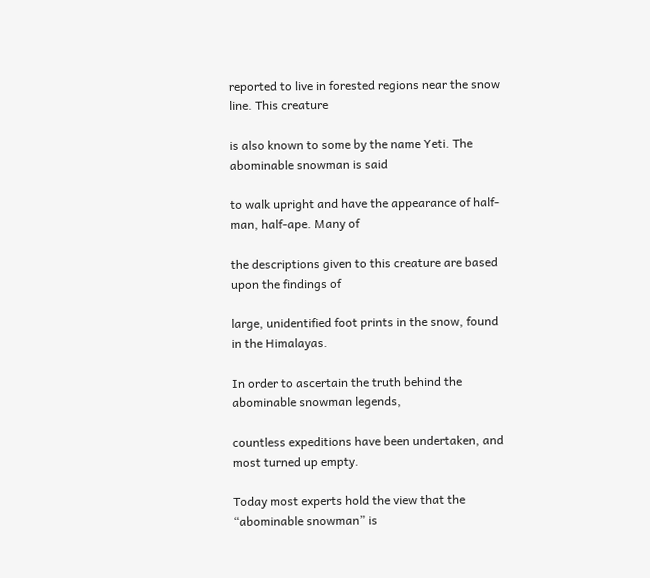reported to live in forested regions near the snow line. This creature

is also known to some by the name Yeti. The abominable snowman is said

to walk upright and have the appearance of half-man, half-ape. Many of

the descriptions given to this creature are based upon the findings of

large, unidentified foot prints in the snow, found in the Himalayas.

In order to ascertain the truth behind the abominable snowman legends,

countless expeditions have been undertaken, and most turned up empty.

Today most experts hold the view that the “abominable snowman” is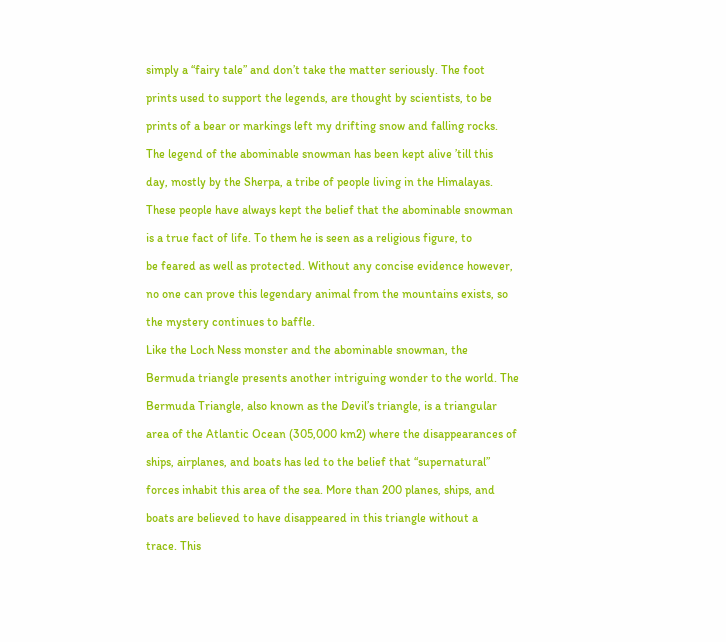simply a “fairy tale” and don’t take the matter seriously. The foot

prints used to support the legends, are thought by scientists, to be

prints of a bear or markings left my drifting snow and falling rocks.

The legend of the abominable snowman has been kept alive ’till this

day, mostly by the Sherpa, a tribe of people living in the Himalayas.

These people have always kept the belief that the abominable snowman

is a true fact of life. To them he is seen as a religious figure, to

be feared as well as protected. Without any concise evidence however,

no one can prove this legendary animal from the mountains exists, so

the mystery continues to baffle.

Like the Loch Ness monster and the abominable snowman, the

Bermuda triangle presents another intriguing wonder to the world. The

Bermuda Triangle, also known as the Devil’s triangle, is a triangular

area of the Atlantic Ocean (305,000 km2) where the disappearances of

ships, airplanes, and boats has led to the belief that “supernatural”

forces inhabit this area of the sea. More than 200 planes, ships, and

boats are believed to have disappeared in this triangle without a

trace. This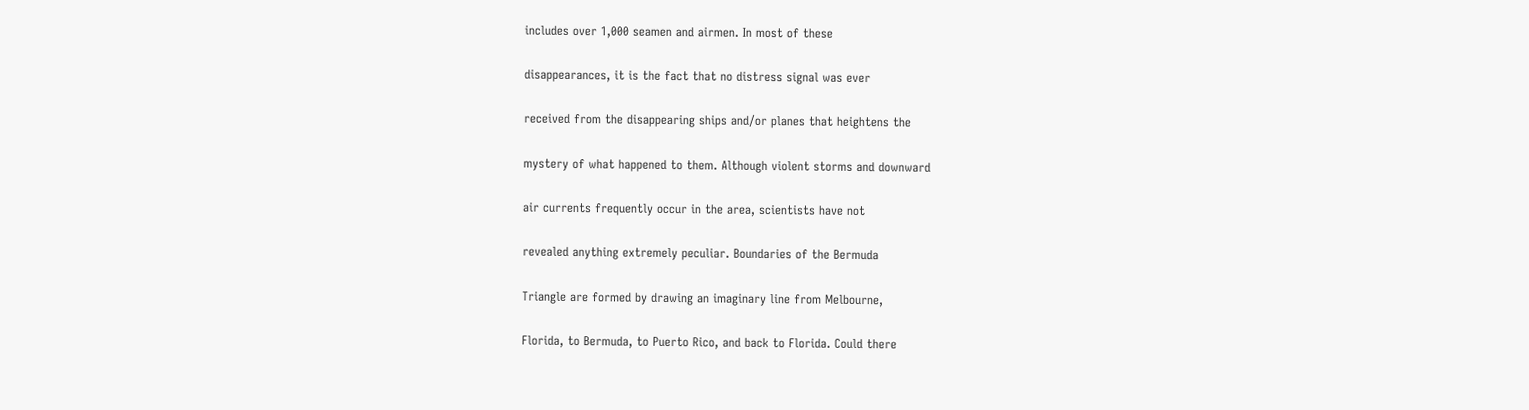includes over 1,000 seamen and airmen. In most of these

disappearances, it is the fact that no distress signal was ever

received from the disappearing ships and/or planes that heightens the

mystery of what happened to them. Although violent storms and downward

air currents frequently occur in the area, scientists have not

revealed anything extremely peculiar. Boundaries of the Bermuda

Triangle are formed by drawing an imaginary line from Melbourne,

Florida, to Bermuda, to Puerto Rico, and back to Florida. Could there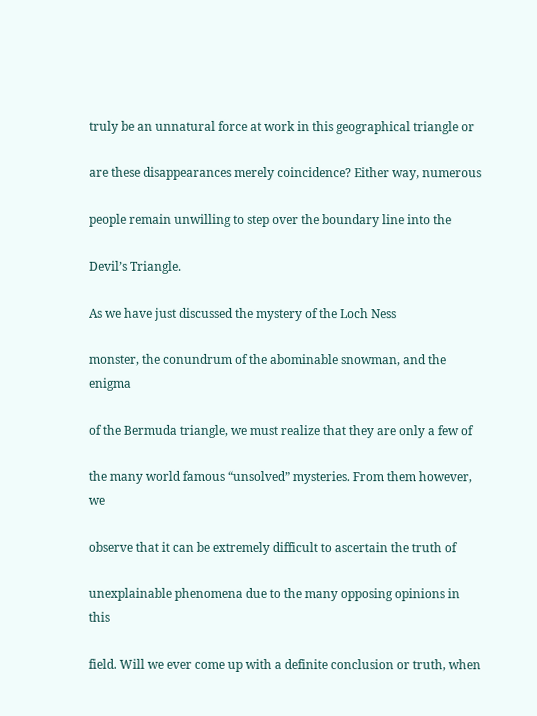truly be an unnatural force at work in this geographical triangle or

are these disappearances merely coincidence? Either way, numerous

people remain unwilling to step over the boundary line into the

Devil’s Triangle.

As we have just discussed the mystery of the Loch Ness

monster, the conundrum of the abominable snowman, and the enigma

of the Bermuda triangle, we must realize that they are only a few of

the many world famous “unsolved” mysteries. From them however, we

observe that it can be extremely difficult to ascertain the truth of

unexplainable phenomena due to the many opposing opinions in this

field. Will we ever come up with a definite conclusion or truth, when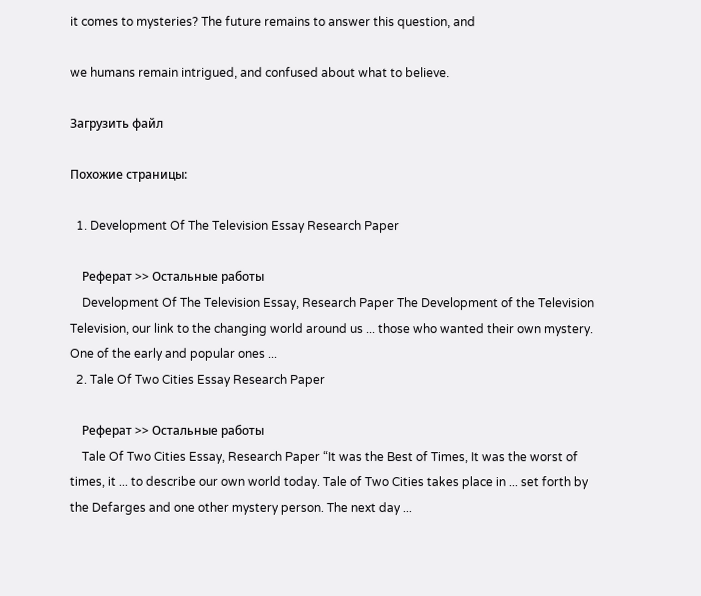it comes to mysteries? The future remains to answer this question, and

we humans remain intrigued, and confused about what to believe.

Загрузить файл

Похожие страницы:

  1. Development Of The Television Essay Research Paper

    Реферат >> Остальные работы
    Development Of The Television Essay, Research Paper The Development of the Television Television, our link to the changing world around us ... those who wanted their own mystery. One of the early and popular ones ...
  2. Tale Of Two Cities Essay Research Paper

    Реферат >> Остальные работы
    Tale Of Two Cities Essay, Research Paper “It was the Best of Times, It was the worst of times, it ... to describe our own world today. Tale of Two Cities takes place in ... set forth by the Defarges and one other mystery person. The next day ...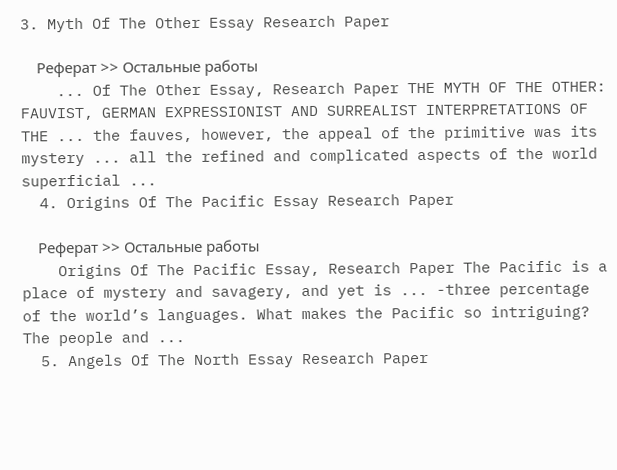3. Myth Of The Other Essay Research Paper

    Реферат >> Остальные работы
    ... Of The Other Essay, Research Paper THE MYTH OF THE OTHER: FAUVIST, GERMAN EXPRESSIONIST AND SURREALIST INTERPRETATIONS OF THE ... the fauves, however, the appeal of the primitive was its mystery ... all the refined and complicated aspects of the world superficial ...
  4. Origins Of The Pacific Essay Research Paper

    Реферат >> Остальные работы
    Origins Of The Pacific Essay, Research Paper The Pacific is a place of mystery and savagery, and yet is ... -three percentage of the world’s languages. What makes the Pacific so intriguing? The people and ...
  5. Angels Of The North Essay Research Paper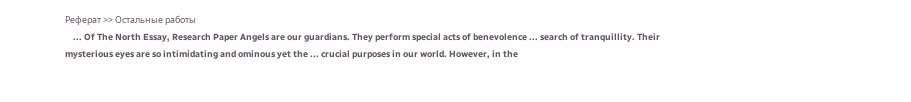Реферат >> Остальные работы
    ... Of The North Essay, Research Paper Angels are our guardians. They perform special acts of benevolence ... search of tranquillity. Their mysterious eyes are so intimidating and ominous yet the ... crucial purposes in our world. However, in the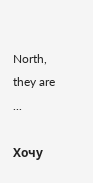North, they are ...

Хочу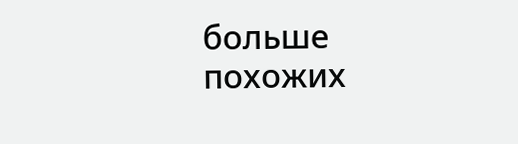больше похожих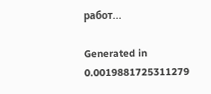работ...

Generated in 0.0019881725311279